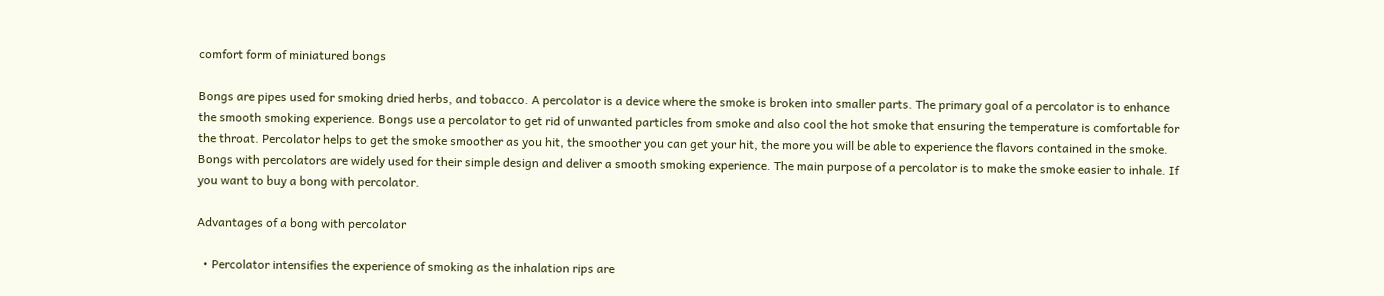comfort form of miniatured bongs

Bongs are pipes used for smoking dried herbs, and tobacco. A percolator is a device where the smoke is broken into smaller parts. The primary goal of a percolator is to enhance the smooth smoking experience. Bongs use a percolator to get rid of unwanted particles from smoke and also cool the hot smoke that ensuring the temperature is comfortable for the throat. Percolator helps to get the smoke smoother as you hit, the smoother you can get your hit, the more you will be able to experience the flavors contained in the smoke. Bongs with percolators are widely used for their simple design and deliver a smooth smoking experience. The main purpose of a percolator is to make the smoke easier to inhale. If you want to buy a bong with percolator.

Advantages of a bong with percolator

  • Percolator intensifies the experience of smoking as the inhalation rips are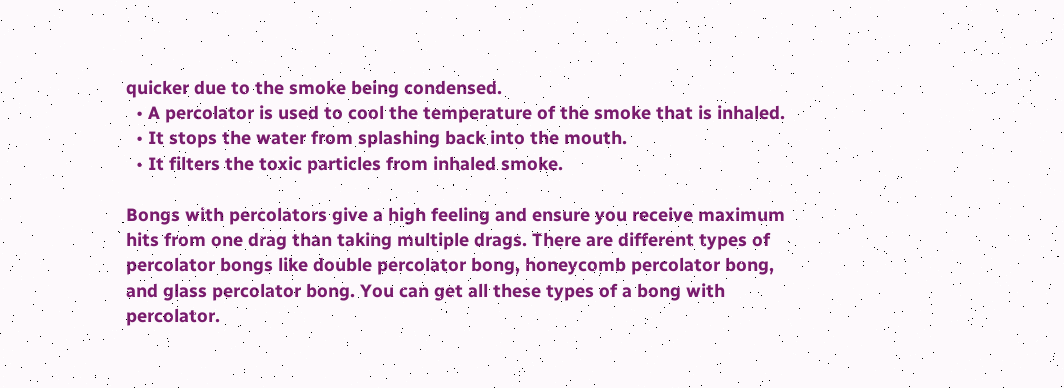quicker due to the smoke being condensed.
  • A percolator is used to cool the temperature of the smoke that is inhaled.
  • It stops the water from splashing back into the mouth.
  • It filters the toxic particles from inhaled smoke.

Bongs with percolators give a high feeling and ensure you receive maximum hits from one drag than taking multiple drags. There are different types of percolator bongs like double percolator bong, honeycomb percolator bong, and glass percolator bong. You can get all these types of a bong with percolator.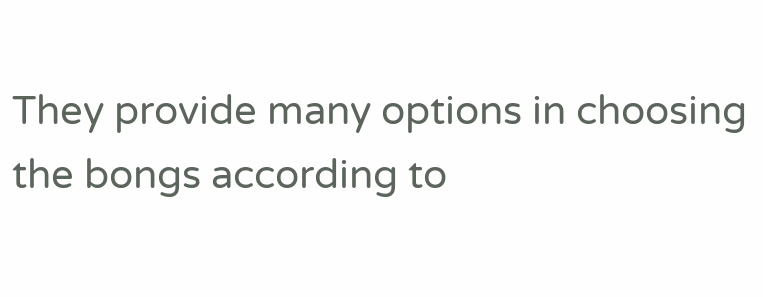They provide many options in choosing the bongs according to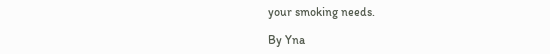your smoking needs.

By Yna